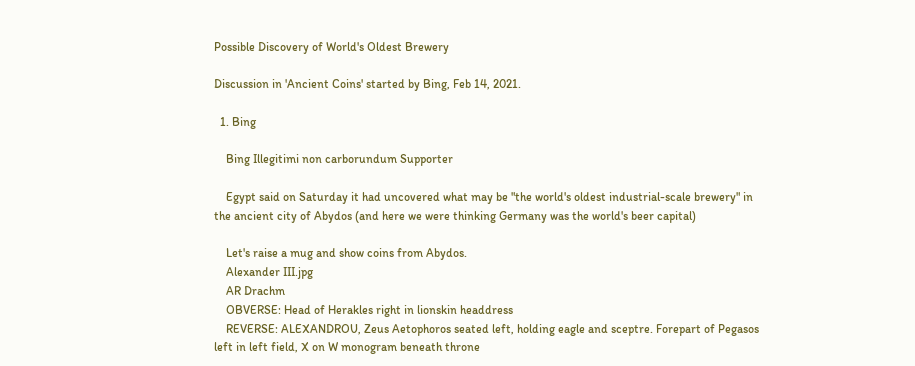Possible Discovery of World's Oldest Brewery

Discussion in 'Ancient Coins' started by Bing, Feb 14, 2021.

  1. Bing

    Bing Illegitimi non carborundum Supporter

    Egypt said on Saturday it had uncovered what may be "the world's oldest industrial-scale brewery" in the ancient city of Abydos (and here we were thinking Germany was the world's beer capital)

    Let's raise a mug and show coins from Abydos.
    Alexander III.jpg
    AR Drachm
    OBVERSE: Head of Herakles right in lionskin headdress
    REVERSE: ALEXANDROU, Zeus Aetophoros seated left, holding eagle and sceptre. Forepart of Pegasos left in left field, X on W monogram beneath throne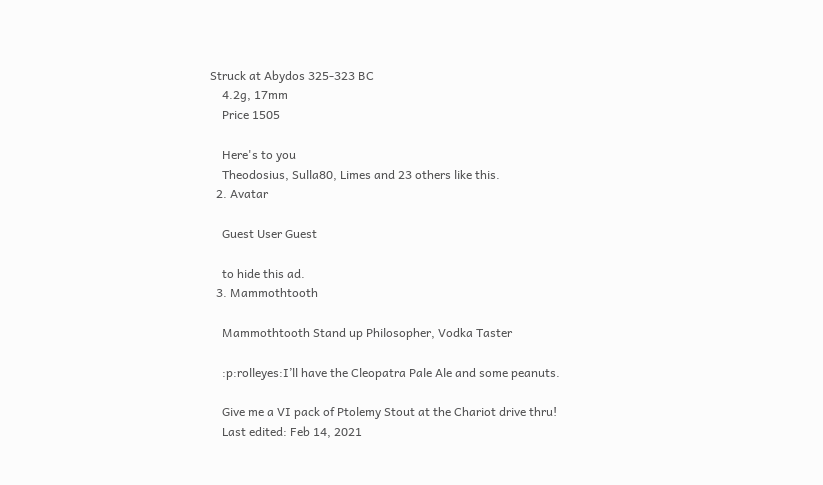Struck at Abydos 325-323 BC
    4.2g, 17mm
    Price 1505

    Here's to you
    Theodosius, Sulla80, Limes and 23 others like this.
  2. Avatar

    Guest User Guest

    to hide this ad.
  3. Mammothtooth

    Mammothtooth Stand up Philosopher, Vodka Taster

    :p:rolleyes:I’ll have the Cleopatra Pale Ale and some peanuts.

    Give me a VI pack of Ptolemy Stout at the Chariot drive thru!
    Last edited: Feb 14, 2021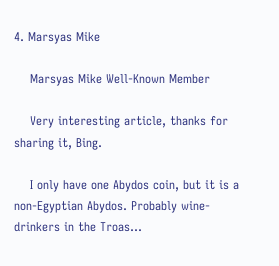4. Marsyas Mike

    Marsyas Mike Well-Known Member

    Very interesting article, thanks for sharing it, Bing.

    I only have one Abydos coin, but it is a non-Egyptian Abydos. Probably wine-drinkers in the Troas...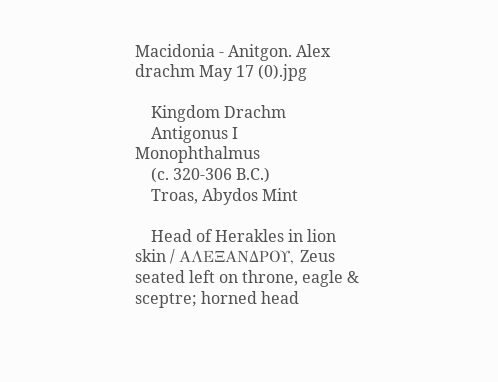Macidonia - Anitgon. Alex drachm May 17 (0).jpg

    Kingdom Drachm
    Antigonus I Monophthalmus
    (c. 320-306 B.C.)
    Troas, Abydos Mint

    Head of Herakles in lion skin / AΛΕΞΑΝΔΡΟΥ, Zeus seated left on throne, eagle & sceptre; horned head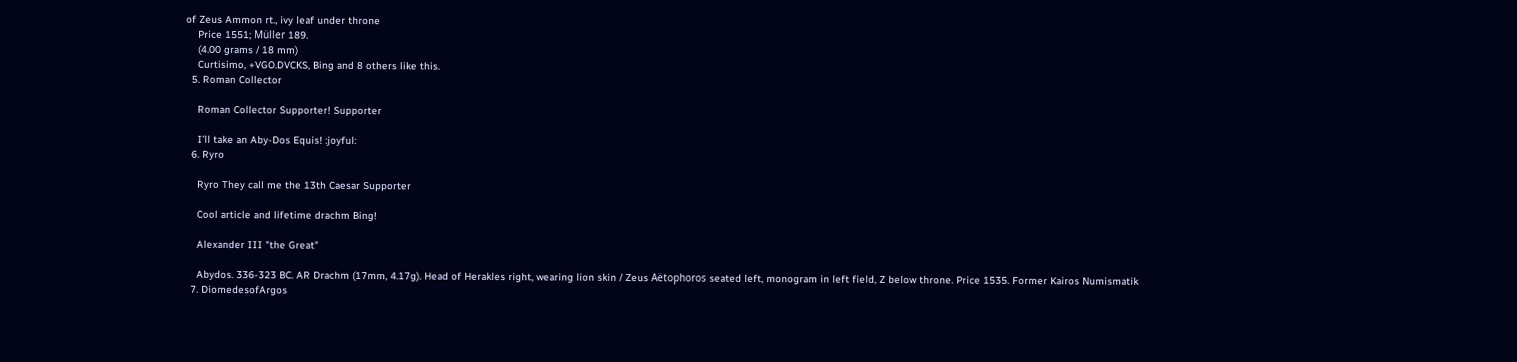of Zeus Ammon rt., ivy leaf under throne
    Price 1551; Müller 189.
    (4.00 grams / 18 mm)
    Curtisimo, +VGO.DVCKS, Bing and 8 others like this.
  5. Roman Collector

    Roman Collector Supporter! Supporter

    I’ll take an Aby-Dos Equis! :joyful:
  6. Ryro

    Ryro They call me the 13th Caesar Supporter

    Cool article and lifetime drachm Bing!

    Alexander III "the Great"

    Abydos. 336-323 BC. AR Drachm (17mm, 4.17g). Head of Herakles right, wearing lion skin / Zeus Aëtophoros seated left, monogram in left field, Z below throne. Price 1535. Former Kairos Numismatik
  7. DiomedesofArgos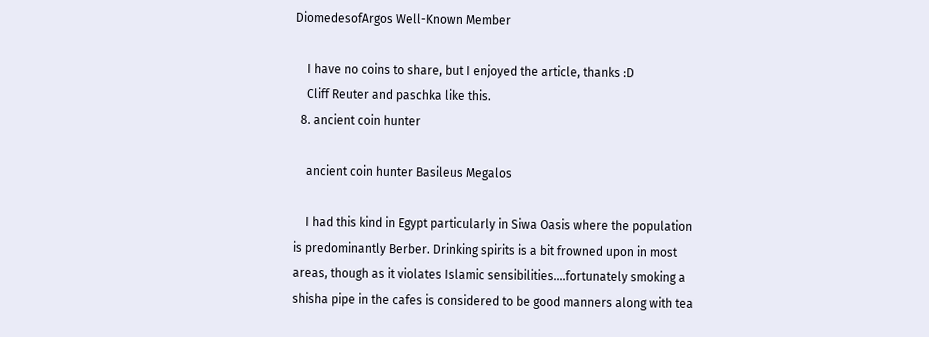DiomedesofArgos Well-Known Member

    I have no coins to share, but I enjoyed the article, thanks :D
    Cliff Reuter and paschka like this.
  8. ancient coin hunter

    ancient coin hunter Basileus Megalos

    I had this kind in Egypt particularly in Siwa Oasis where the population is predominantly Berber. Drinking spirits is a bit frowned upon in most areas, though as it violates Islamic sensibilities....fortunately smoking a shisha pipe in the cafes is considered to be good manners along with tea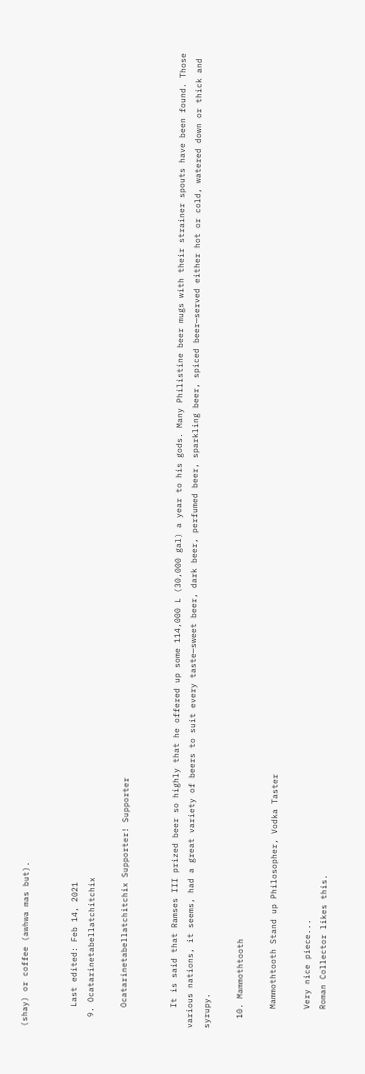(shay) or coffee (awhwa mas but).


    Last edited: Feb 14, 2021
  9. Ocatarinetabellatchitchix

    Ocatarinetabellatchitchix Supporter! Supporter


    It is said that Ramses III prized beer so highly that he offered up some 114,000 L (30,000 gal) a year to his gods. Many Philistine beer mugs with their strainer spouts have been found. Those various nations, it seems, had a great variety of beers to suit every taste—sweet beer, dark beer, perfumed beer, sparkling beer, spiced beer—served either hot or cold, watered down or thick and syrupy.

  10. Mammothtooth

    Mammothtooth Stand up Philosopher, Vodka Taster

    Very nice piece...
    Roman Collector likes this.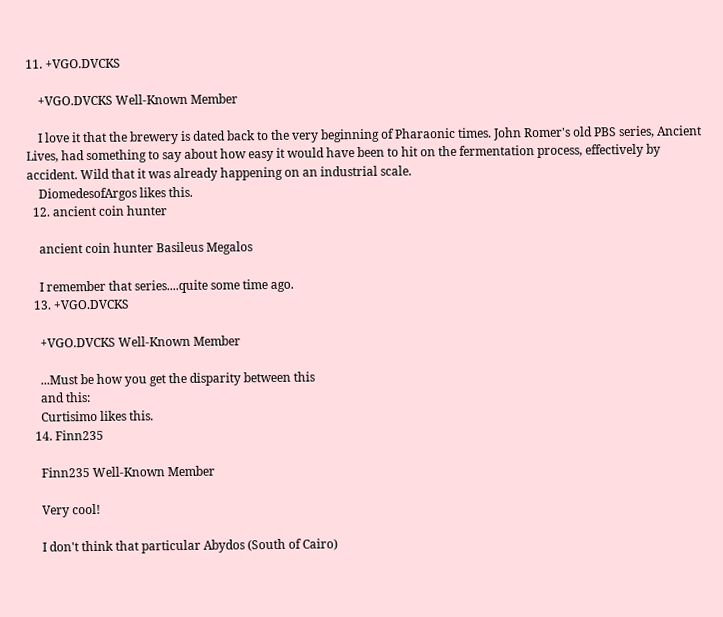11. +VGO.DVCKS

    +VGO.DVCKS Well-Known Member

    I love it that the brewery is dated back to the very beginning of Pharaonic times. John Romer's old PBS series, Ancient Lives, had something to say about how easy it would have been to hit on the fermentation process, effectively by accident. Wild that it was already happening on an industrial scale.
    DiomedesofArgos likes this.
  12. ancient coin hunter

    ancient coin hunter Basileus Megalos

    I remember that series....quite some time ago.
  13. +VGO.DVCKS

    +VGO.DVCKS Well-Known Member

    ...Must be how you get the disparity between this
    and this:
    Curtisimo likes this.
  14. Finn235

    Finn235 Well-Known Member

    Very cool!

    I don't think that particular Abydos (South of Cairo)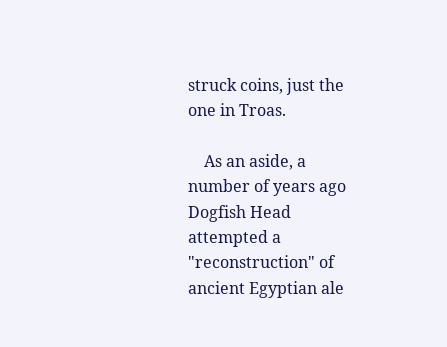struck coins, just the one in Troas.

    As an aside, a number of years ago Dogfish Head attempted a "reconstruction" of ancient Egyptian ale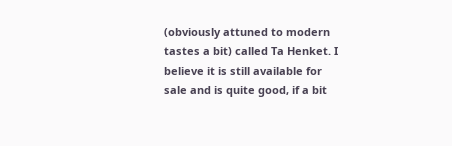(obviously attuned to modern tastes a bit) called Ta Henket. I believe it is still available for sale and is quite good, if a bit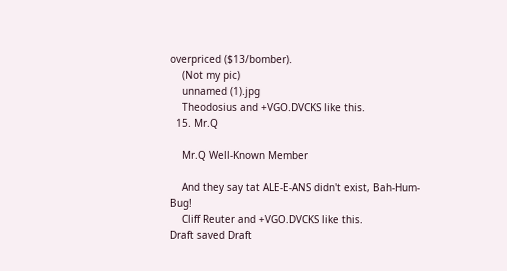overpriced ($13/bomber).
    (Not my pic)
    unnamed (1).jpg
    Theodosius and +VGO.DVCKS like this.
  15. Mr.Q

    Mr.Q Well-Known Member

    And they say tat ALE-E-ANS didn't exist, Bah-Hum-Bug!
    Cliff Reuter and +VGO.DVCKS like this.
Draft saved Draft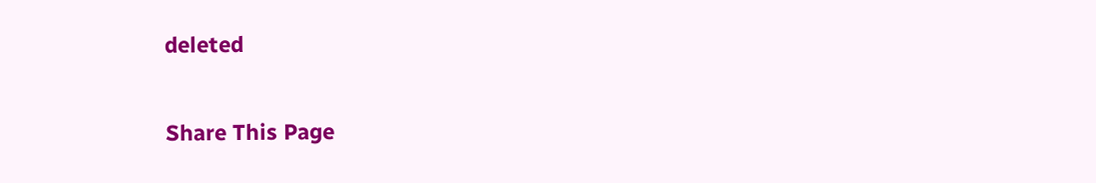deleted

Share This Page